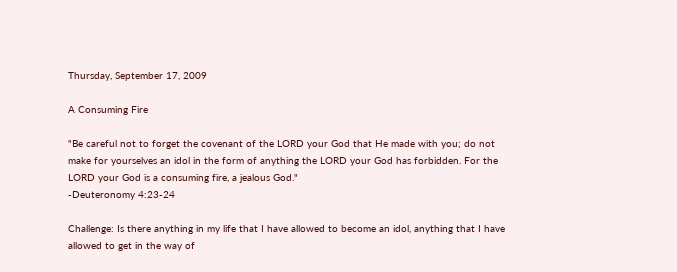Thursday, September 17, 2009

A Consuming Fire

"Be careful not to forget the covenant of the LORD your God that He made with you; do not make for yourselves an idol in the form of anything the LORD your God has forbidden. For the LORD your God is a consuming fire, a jealous God."
-Deuteronomy 4:23-24

Challenge: Is there anything in my life that I have allowed to become an idol, anything that I have allowed to get in the way of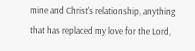mine and Christ's relationship, anything that has replaced my love for the Lord,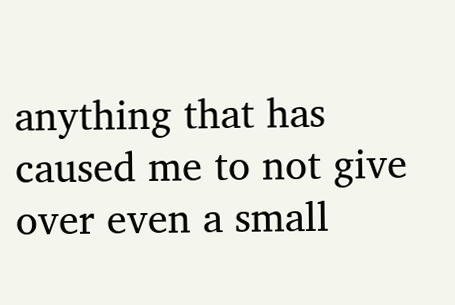anything that has caused me to not give over even a small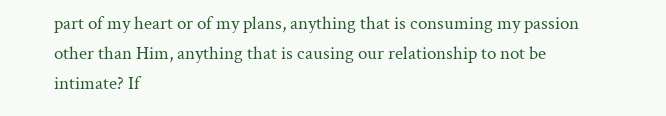part of my heart or of my plans, anything that is consuming my passion other than Him, anything that is causing our relationship to not be intimate? If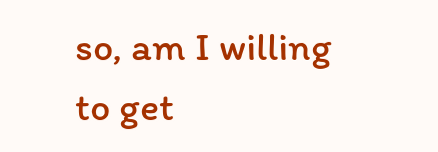so, am I willing to get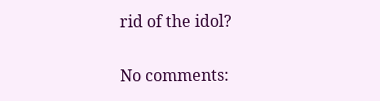rid of the idol?

No comments: